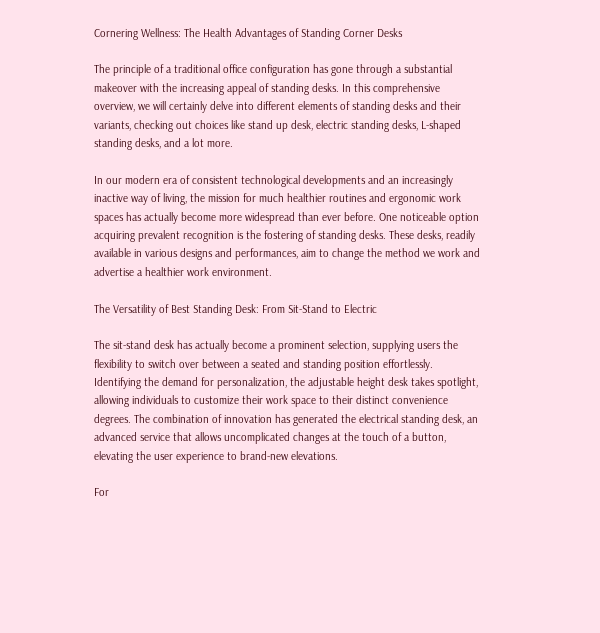Cornering Wellness: The Health Advantages of Standing Corner Desks

The principle of a traditional office configuration has gone through a substantial makeover with the increasing appeal of standing desks. In this comprehensive overview, we will certainly delve into different elements of standing desks and their variants, checking out choices like stand up desk, electric standing desks, L-shaped standing desks, and a lot more.

In our modern era of consistent technological developments and an increasingly inactive way of living, the mission for much healthier routines and ergonomic work spaces has actually become more widespread than ever before. One noticeable option acquiring prevalent recognition is the fostering of standing desks. These desks, readily available in various designs and performances, aim to change the method we work and advertise a healthier work environment.

The Versatility of Best Standing Desk: From Sit-Stand to Electric

The sit-stand desk has actually become a prominent selection, supplying users the flexibility to switch over between a seated and standing position effortlessly. Identifying the demand for personalization, the adjustable height desk takes spotlight, allowing individuals to customize their work space to their distinct convenience degrees. The combination of innovation has generated the electrical standing desk, an advanced service that allows uncomplicated changes at the touch of a button, elevating the user experience to brand-new elevations.

For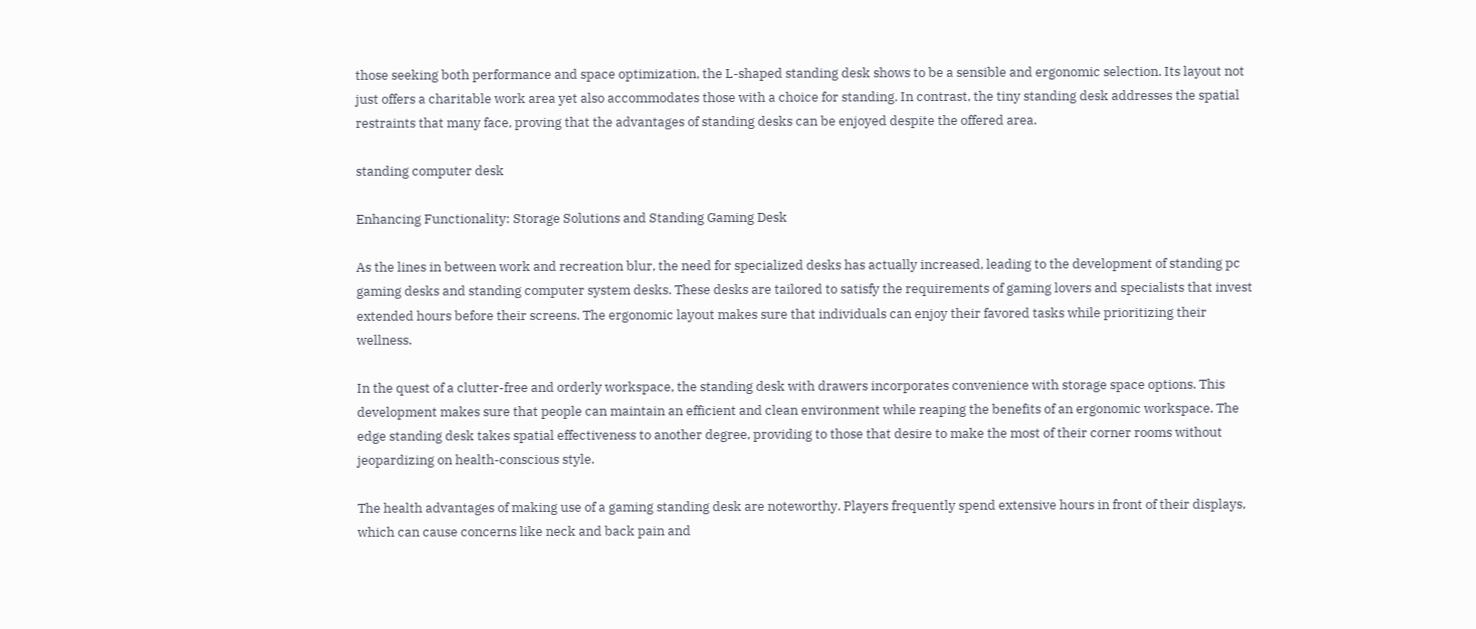those seeking both performance and space optimization, the L-shaped standing desk shows to be a sensible and ergonomic selection. Its layout not just offers a charitable work area yet also accommodates those with a choice for standing. In contrast, the tiny standing desk addresses the spatial restraints that many face, proving that the advantages of standing desks can be enjoyed despite the offered area.

standing computer desk

Enhancing Functionality: Storage Solutions and Standing Gaming Desk

As the lines in between work and recreation blur, the need for specialized desks has actually increased, leading to the development of standing pc gaming desks and standing computer system desks. These desks are tailored to satisfy the requirements of gaming lovers and specialists that invest extended hours before their screens. The ergonomic layout makes sure that individuals can enjoy their favored tasks while prioritizing their wellness.

In the quest of a clutter-free and orderly workspace, the standing desk with drawers incorporates convenience with storage space options. This development makes sure that people can maintain an efficient and clean environment while reaping the benefits of an ergonomic workspace. The edge standing desk takes spatial effectiveness to another degree, providing to those that desire to make the most of their corner rooms without jeopardizing on health-conscious style.

The health advantages of making use of a gaming standing desk are noteworthy. Players frequently spend extensive hours in front of their displays, which can cause concerns like neck and back pain and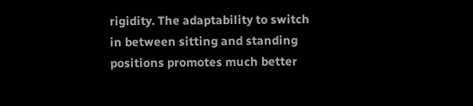rigidity. The adaptability to switch in between sitting and standing positions promotes much better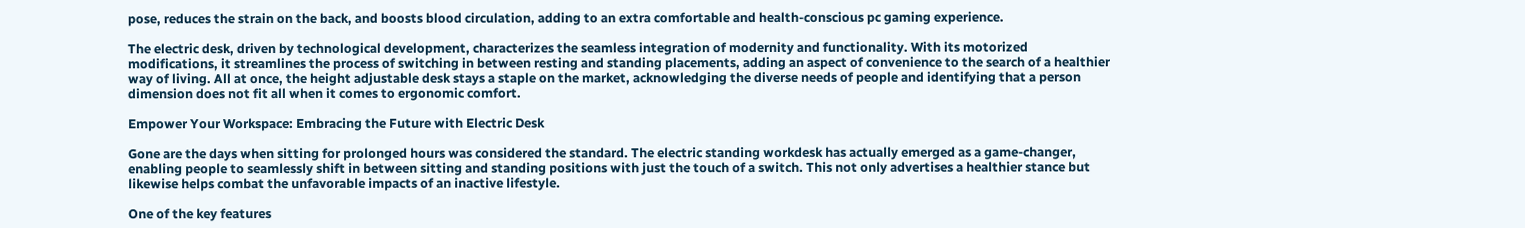pose, reduces the strain on the back, and boosts blood circulation, adding to an extra comfortable and health-conscious pc gaming experience.

The electric desk, driven by technological development, characterizes the seamless integration of modernity and functionality. With its motorized modifications, it streamlines the process of switching in between resting and standing placements, adding an aspect of convenience to the search of a healthier way of living. All at once, the height adjustable desk stays a staple on the market, acknowledging the diverse needs of people and identifying that a person dimension does not fit all when it comes to ergonomic comfort.

Empower Your Workspace: Embracing the Future with Electric Desk

Gone are the days when sitting for prolonged hours was considered the standard. The electric standing workdesk has actually emerged as a game-changer, enabling people to seamlessly shift in between sitting and standing positions with just the touch of a switch. This not only advertises a healthier stance but likewise helps combat the unfavorable impacts of an inactive lifestyle.

One of the key features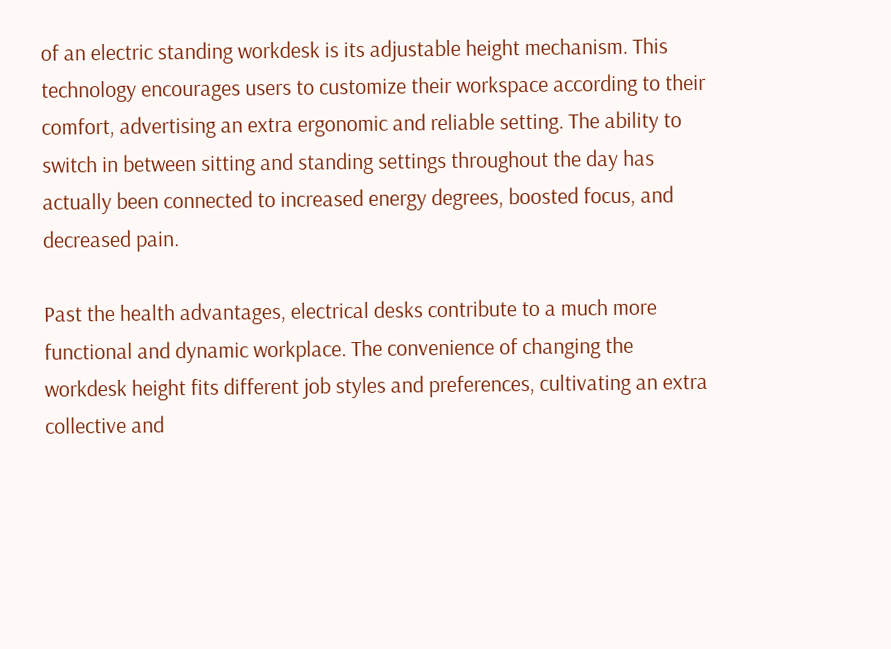of an electric standing workdesk is its adjustable height mechanism. This technology encourages users to customize their workspace according to their comfort, advertising an extra ergonomic and reliable setting. The ability to switch in between sitting and standing settings throughout the day has actually been connected to increased energy degrees, boosted focus, and decreased pain.

Past the health advantages, electrical desks contribute to a much more functional and dynamic workplace. The convenience of changing the workdesk height fits different job styles and preferences, cultivating an extra collective and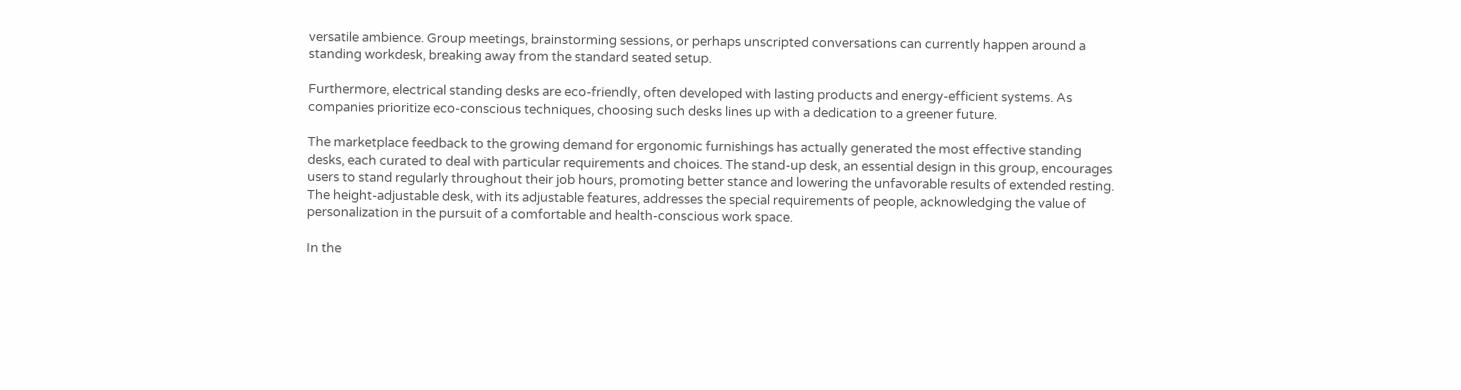versatile ambience. Group meetings, brainstorming sessions, or perhaps unscripted conversations can currently happen around a standing workdesk, breaking away from the standard seated setup.

Furthermore, electrical standing desks are eco-friendly, often developed with lasting products and energy-efficient systems. As companies prioritize eco-conscious techniques, choosing such desks lines up with a dedication to a greener future.

The marketplace feedback to the growing demand for ergonomic furnishings has actually generated the most effective standing desks, each curated to deal with particular requirements and choices. The stand-up desk, an essential design in this group, encourages users to stand regularly throughout their job hours, promoting better stance and lowering the unfavorable results of extended resting. The height-adjustable desk, with its adjustable features, addresses the special requirements of people, acknowledging the value of personalization in the pursuit of a comfortable and health-conscious work space.

In the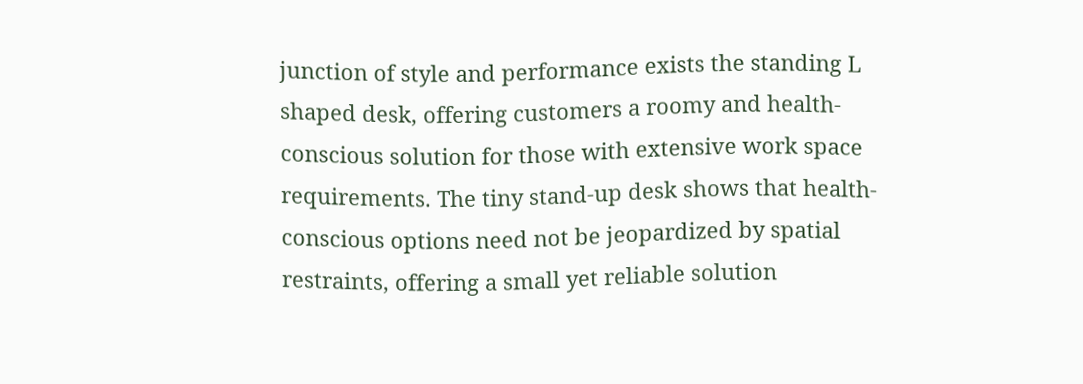junction of style and performance exists the standing L shaped desk, offering customers a roomy and health-conscious solution for those with extensive work space requirements. The tiny stand-up desk shows that health-conscious options need not be jeopardized by spatial restraints, offering a small yet reliable solution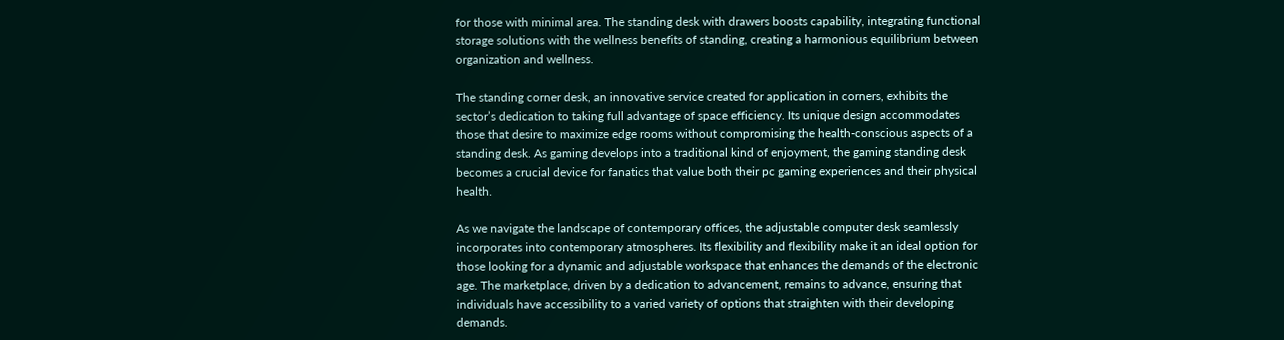for those with minimal area. The standing desk with drawers boosts capability, integrating functional storage solutions with the wellness benefits of standing, creating a harmonious equilibrium between organization and wellness.

The standing corner desk, an innovative service created for application in corners, exhibits the sector’s dedication to taking full advantage of space efficiency. Its unique design accommodates those that desire to maximize edge rooms without compromising the health-conscious aspects of a standing desk. As gaming develops into a traditional kind of enjoyment, the gaming standing desk becomes a crucial device for fanatics that value both their pc gaming experiences and their physical health.

As we navigate the landscape of contemporary offices, the adjustable computer desk seamlessly incorporates into contemporary atmospheres. Its flexibility and flexibility make it an ideal option for those looking for a dynamic and adjustable workspace that enhances the demands of the electronic age. The marketplace, driven by a dedication to advancement, remains to advance, ensuring that individuals have accessibility to a varied variety of options that straighten with their developing demands.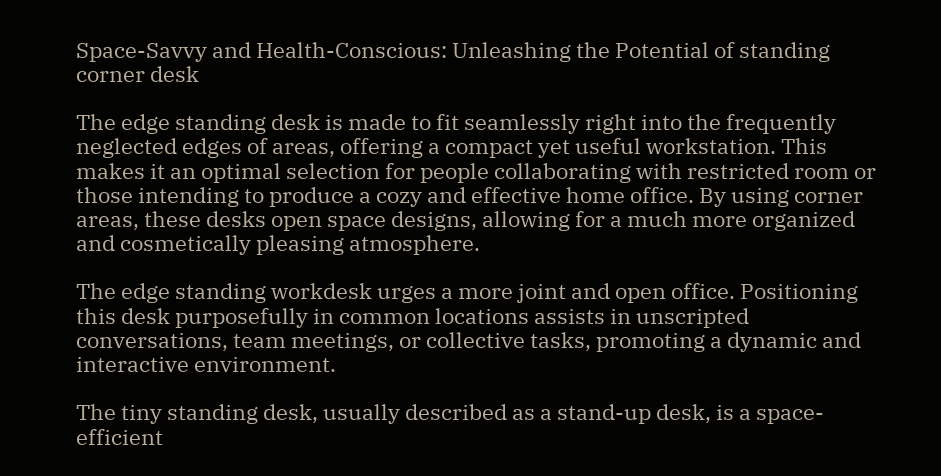Space-Savvy and Health-Conscious: Unleashing the Potential of standing corner desk

The edge standing desk is made to fit seamlessly right into the frequently neglected edges of areas, offering a compact yet useful workstation. This makes it an optimal selection for people collaborating with restricted room or those intending to produce a cozy and effective home office. By using corner areas, these desks open space designs, allowing for a much more organized and cosmetically pleasing atmosphere.

The edge standing workdesk urges a more joint and open office. Positioning this desk purposefully in common locations assists in unscripted conversations, team meetings, or collective tasks, promoting a dynamic and interactive environment.

The tiny standing desk, usually described as a stand-up desk, is a space-efficient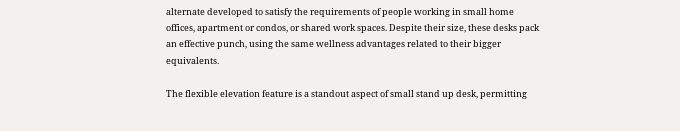alternate developed to satisfy the requirements of people working in small home offices, apartment or condos, or shared work spaces. Despite their size, these desks pack an effective punch, using the same wellness advantages related to their bigger equivalents.

The flexible elevation feature is a standout aspect of small stand up desk, permitting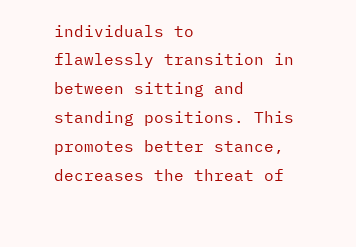individuals to flawlessly transition in between sitting and standing positions. This promotes better stance, decreases the threat of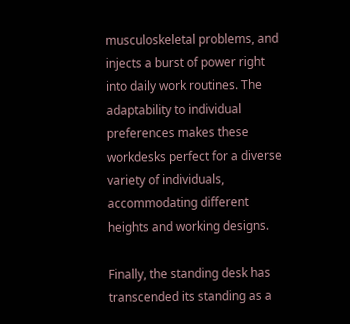musculoskeletal problems, and injects a burst of power right into daily work routines. The adaptability to individual preferences makes these workdesks perfect for a diverse variety of individuals, accommodating different heights and working designs.

Finally, the standing desk has transcended its standing as a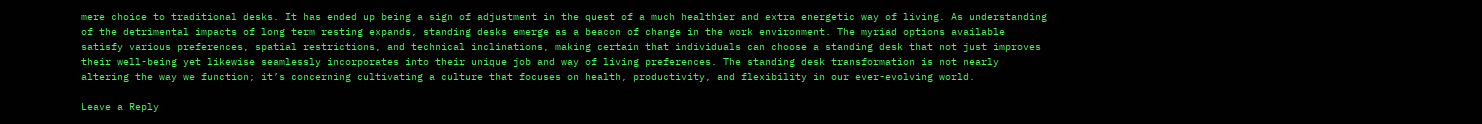mere choice to traditional desks. It has ended up being a sign of adjustment in the quest of a much healthier and extra energetic way of living. As understanding of the detrimental impacts of long term resting expands, standing desks emerge as a beacon of change in the work environment. The myriad options available satisfy various preferences, spatial restrictions, and technical inclinations, making certain that individuals can choose a standing desk that not just improves their well-being yet likewise seamlessly incorporates into their unique job and way of living preferences. The standing desk transformation is not nearly altering the way we function; it’s concerning cultivating a culture that focuses on health, productivity, and flexibility in our ever-evolving world.

Leave a Reply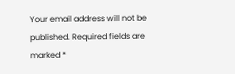Your email address will not be published. Required fields are marked *